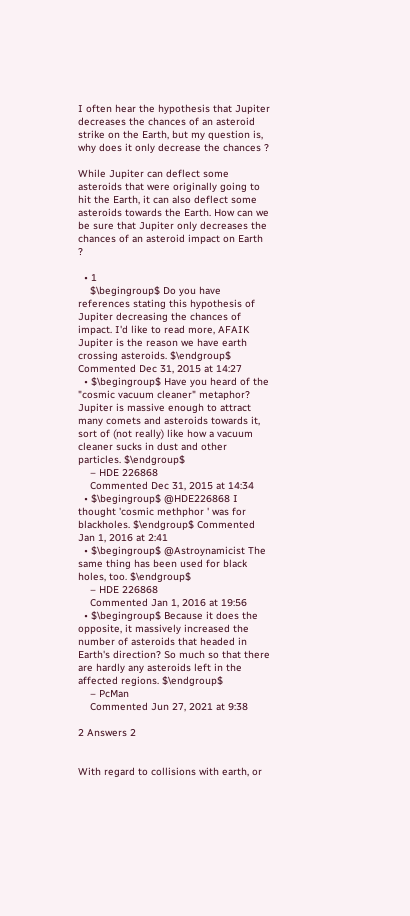I often hear the hypothesis that Jupiter decreases the chances of an asteroid strike on the Earth, but my question is, why does it only decrease the chances ?

While Jupiter can deflect some asteroids that were originally going to hit the Earth, it can also deflect some asteroids towards the Earth. How can we be sure that Jupiter only decreases the chances of an asteroid impact on Earth ?

  • 1
    $\begingroup$ Do you have references stating this hypothesis of Jupiter decreasing the chances of impact. I'd like to read more, AFAIK Jupiter is the reason we have earth crossing asteroids. $\endgroup$ Commented Dec 31, 2015 at 14:27
  • $\begingroup$ Have you heard of the "cosmic vacuum cleaner" metaphor? Jupiter is massive enough to attract many comets and asteroids towards it, sort of (not really) like how a vacuum cleaner sucks in dust and other particles. $\endgroup$
    – HDE 226868
    Commented Dec 31, 2015 at 14:34
  • $\begingroup$ @HDE226868 I thought 'cosmic methphor ' was for blackholes. $\endgroup$ Commented Jan 1, 2016 at 2:41
  • $\begingroup$ @Astroynamicist The same thing has been used for black holes, too. $\endgroup$
    – HDE 226868
    Commented Jan 1, 2016 at 19:56
  • $\begingroup$ Because it does the opposite, it massively increased the number of asteroids that headed in Earth's direction? So much so that there are hardly any asteroids left in the affected regions. $\endgroup$
    – PcMan
    Commented Jun 27, 2021 at 9:38

2 Answers 2


With regard to collisions with earth, or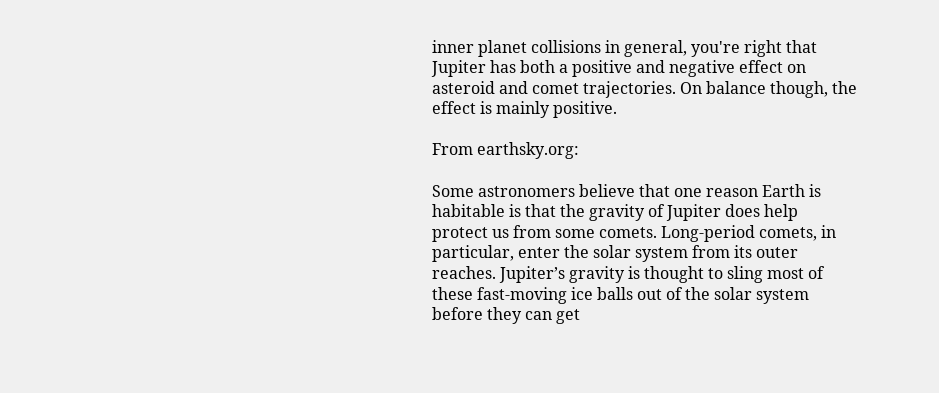inner planet collisions in general, you're right that Jupiter has both a positive and negative effect on asteroid and comet trajectories. On balance though, the effect is mainly positive.

From earthsky.org:

Some astronomers believe that one reason Earth is habitable is that the gravity of Jupiter does help protect us from some comets. Long-period comets, in particular, enter the solar system from its outer reaches. Jupiter’s gravity is thought to sling most of these fast-moving ice balls out of the solar system before they can get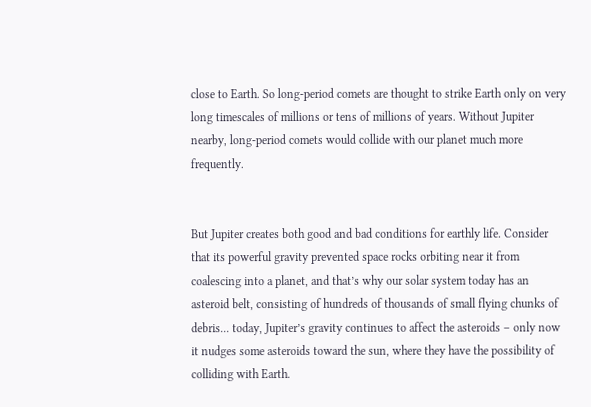close to Earth. So long-period comets are thought to strike Earth only on very long timescales of millions or tens of millions of years. Without Jupiter nearby, long-period comets would collide with our planet much more frequently.


But Jupiter creates both good and bad conditions for earthly life. Consider that its powerful gravity prevented space rocks orbiting near it from coalescing into a planet, and that’s why our solar system today has an asteroid belt, consisting of hundreds of thousands of small flying chunks of debris... today, Jupiter’s gravity continues to affect the asteroids – only now it nudges some asteroids toward the sun, where they have the possibility of colliding with Earth.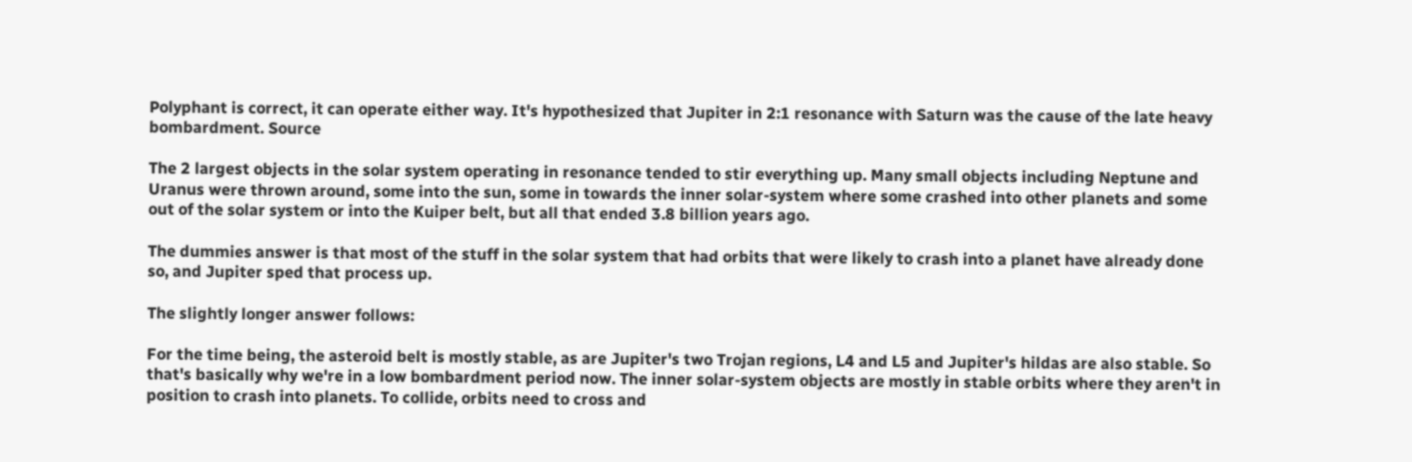Polyphant is correct, it can operate either way. It's hypothesized that Jupiter in 2:1 resonance with Saturn was the cause of the late heavy bombardment. Source

The 2 largest objects in the solar system operating in resonance tended to stir everything up. Many small objects including Neptune and Uranus were thrown around, some into the sun, some in towards the inner solar-system where some crashed into other planets and some out of the solar system or into the Kuiper belt, but all that ended 3.8 billion years ago.

The dummies answer is that most of the stuff in the solar system that had orbits that were likely to crash into a planet have already done so, and Jupiter sped that process up.

The slightly longer answer follows:

For the time being, the asteroid belt is mostly stable, as are Jupiter's two Trojan regions, L4 and L5 and Jupiter's hildas are also stable. So that's basically why we're in a low bombardment period now. The inner solar-system objects are mostly in stable orbits where they aren't in position to crash into planets. To collide, orbits need to cross and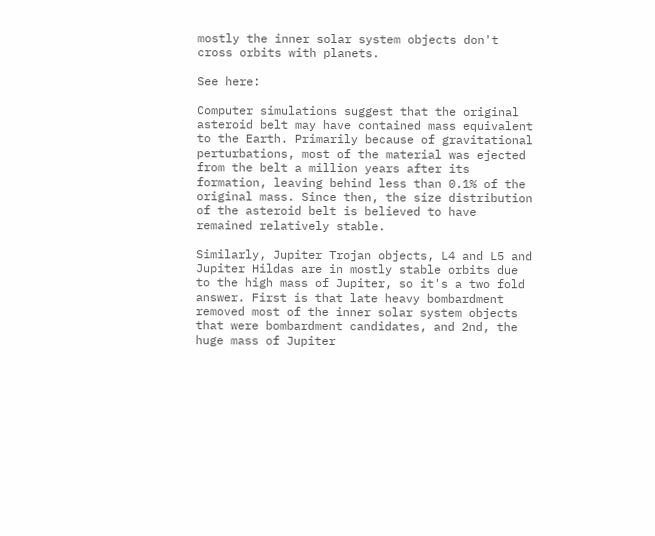mostly the inner solar system objects don't cross orbits with planets.

See here:

Computer simulations suggest that the original asteroid belt may have contained mass equivalent to the Earth. Primarily because of gravitational perturbations, most of the material was ejected from the belt a million years after its formation, leaving behind less than 0.1% of the original mass. Since then, the size distribution of the asteroid belt is believed to have remained relatively stable.

Similarly, Jupiter Trojan objects, L4 and L5 and Jupiter Hildas are in mostly stable orbits due to the high mass of Jupiter, so it's a two fold answer. First is that late heavy bombardment removed most of the inner solar system objects that were bombardment candidates, and 2nd, the huge mass of Jupiter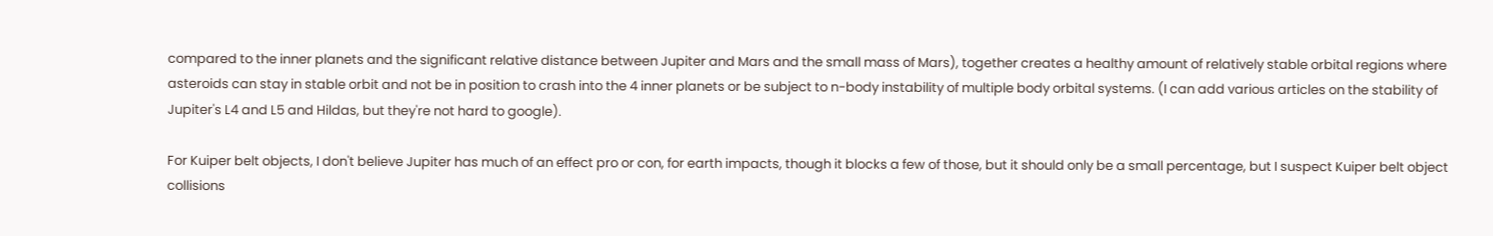compared to the inner planets and the significant relative distance between Jupiter and Mars and the small mass of Mars), together creates a healthy amount of relatively stable orbital regions where asteroids can stay in stable orbit and not be in position to crash into the 4 inner planets or be subject to n-body instability of multiple body orbital systems. (I can add various articles on the stability of Jupiter's L4 and L5 and Hildas, but they're not hard to google).

For Kuiper belt objects, I don't believe Jupiter has much of an effect pro or con, for earth impacts, though it blocks a few of those, but it should only be a small percentage, but I suspect Kuiper belt object collisions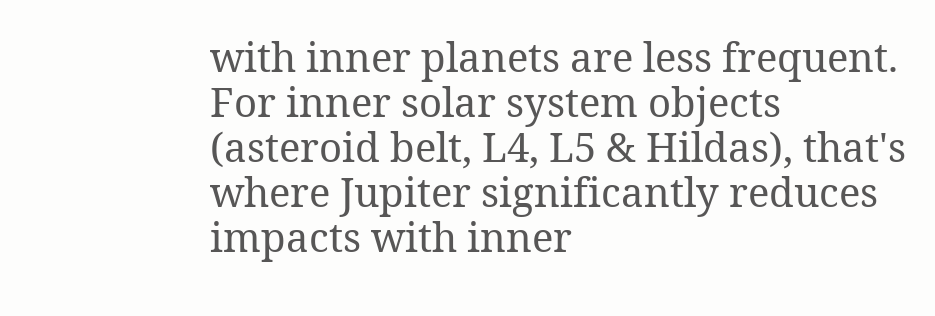with inner planets are less frequent. For inner solar system objects (asteroid belt, L4, L5 & Hildas), that's where Jupiter significantly reduces impacts with inner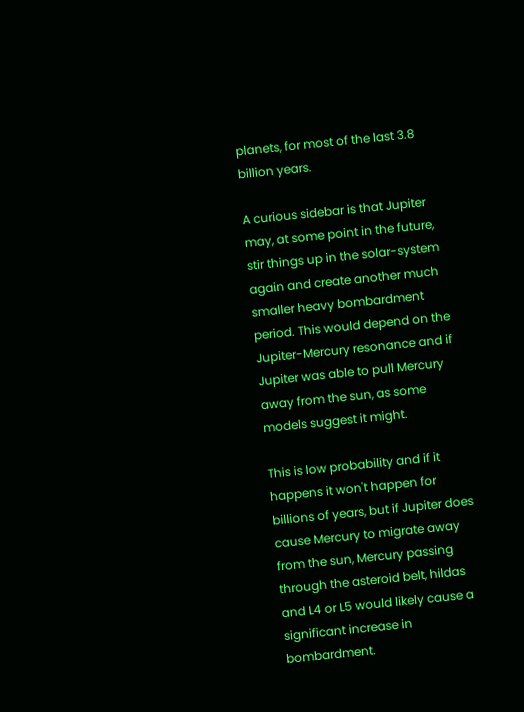planets, for most of the last 3.8 billion years.

A curious sidebar is that Jupiter may, at some point in the future, stir things up in the solar-system again and create another much smaller heavy bombardment period. This would depend on the Jupiter-Mercury resonance and if Jupiter was able to pull Mercury away from the sun, as some models suggest it might.

This is low probability and if it happens it won't happen for billions of years, but if Jupiter does cause Mercury to migrate away from the sun, Mercury passing through the asteroid belt, hildas and L4 or L5 would likely cause a significant increase in bombardment.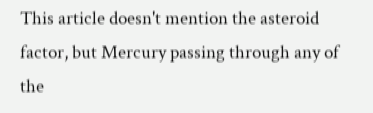This article doesn't mention the asteroid factor, but Mercury passing through any of the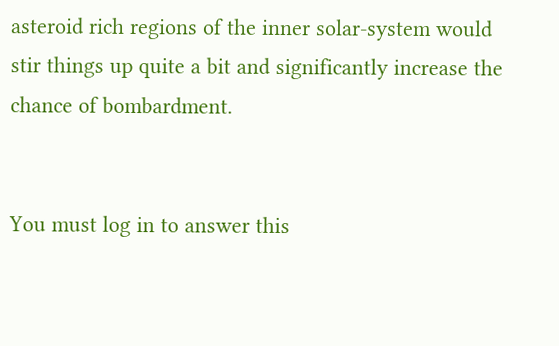asteroid rich regions of the inner solar-system would stir things up quite a bit and significantly increase the chance of bombardment.


You must log in to answer this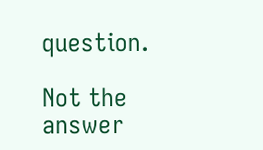question.

Not the answer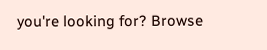you're looking for? Browse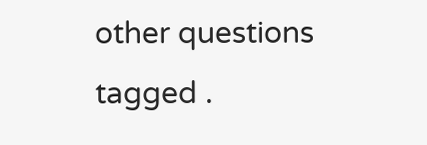other questions tagged .